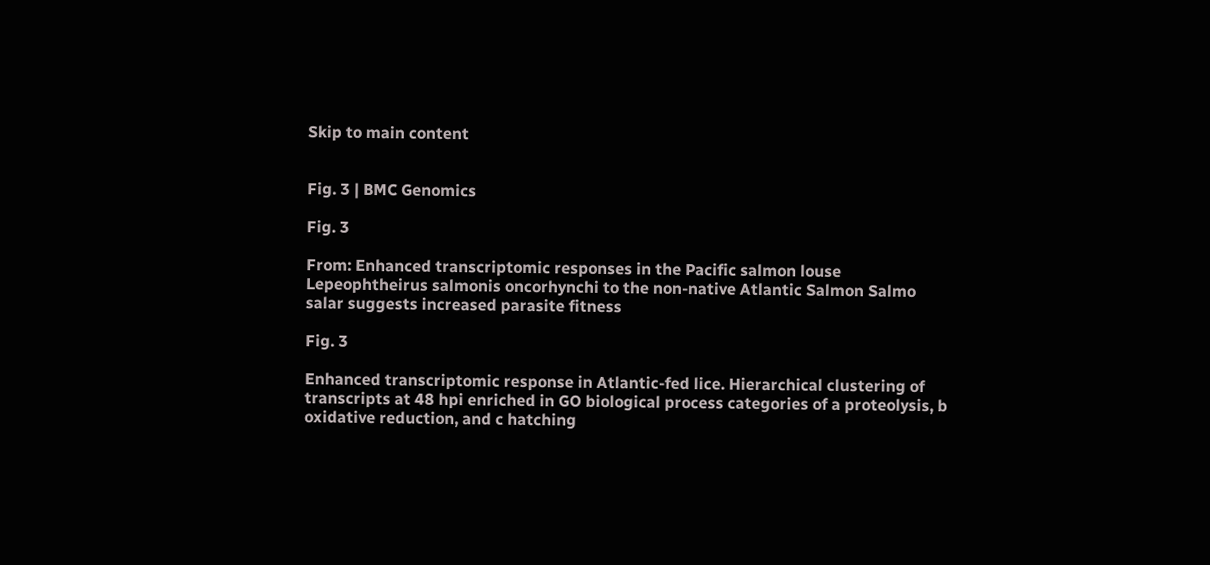Skip to main content


Fig. 3 | BMC Genomics

Fig. 3

From: Enhanced transcriptomic responses in the Pacific salmon louse Lepeophtheirus salmonis oncorhynchi to the non-native Atlantic Salmon Salmo salar suggests increased parasite fitness

Fig. 3

Enhanced transcriptomic response in Atlantic-fed lice. Hierarchical clustering of transcripts at 48 hpi enriched in GO biological process categories of a proteolysis, b oxidative reduction, and c hatching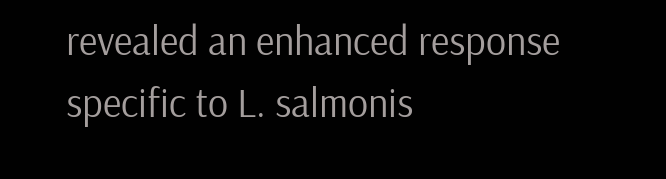revealed an enhanced response specific to L. salmonis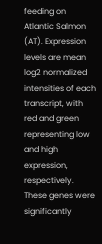feeding on Atlantic Salmon (AT). Expression levels are mean log2 normalized intensities of each transcript, with red and green representing low and high expression, respectively. These genes were significantly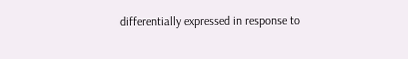differentially expressed in response to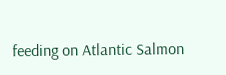feeding on Atlantic Salmon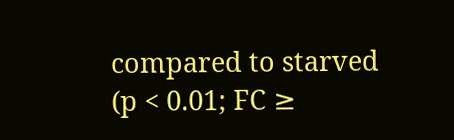compared to starved (p < 0.01; FC ≥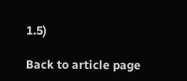1.5)

Back to article page